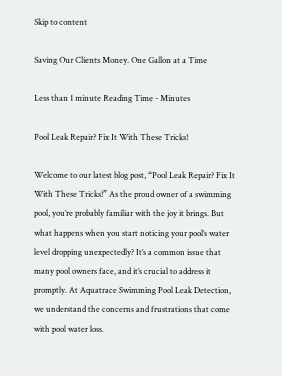Skip to content

Saving Our Clients Money. One Gallon at a Time

Less than 1 minute Reading Time - Minutes

Pool Leak Repair? Fix It With These Tricks!

Welcome to our latest blog post, “Pool Leak Repair? Fix It With These Tricks!” As the proud owner of a swimming pool, you’re probably familiar with the joy it brings. But what happens when you start noticing your pool’s water level dropping unexpectedly? It’s a common issue that many pool owners face, and it’s crucial to address it promptly. At Aquatrace Swimming Pool Leak Detection, we understand the concerns and frustrations that come with pool water loss.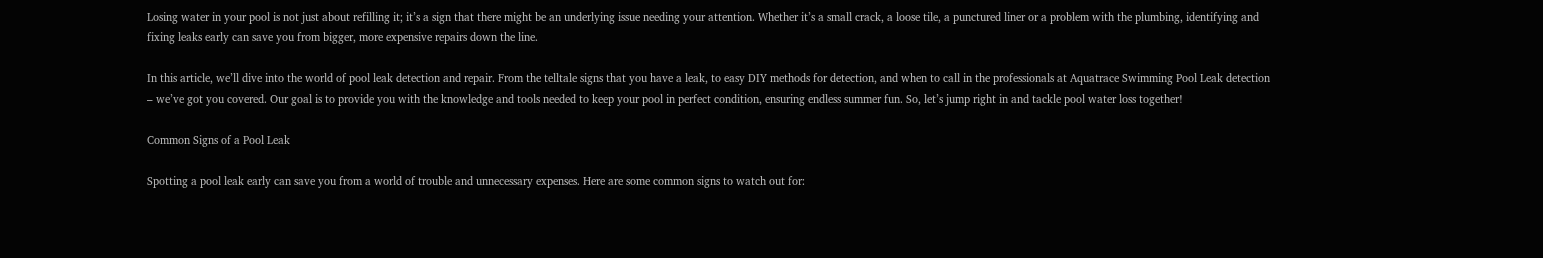Losing water in your pool is not just about refilling it; it’s a sign that there might be an underlying issue needing your attention. Whether it’s a small crack, a loose tile, a punctured liner or a problem with the plumbing, identifying and fixing leaks early can save you from bigger, more expensive repairs down the line.

In this article, we’ll dive into the world of pool leak detection and repair. From the telltale signs that you have a leak, to easy DIY methods for detection, and when to call in the professionals at Aquatrace Swimming Pool Leak detection – we’ve got you covered. Our goal is to provide you with the knowledge and tools needed to keep your pool in perfect condition, ensuring endless summer fun. So, let’s jump right in and tackle pool water loss together!

Common Signs of a Pool Leak

Spotting a pool leak early can save you from a world of trouble and unnecessary expenses. Here are some common signs to watch out for: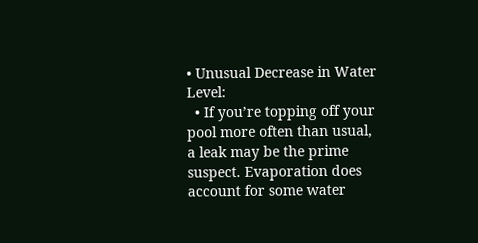• Unusual Decrease in Water Level:
  • If you’re topping off your pool more often than usual, a leak may be the prime suspect. Evaporation does account for some water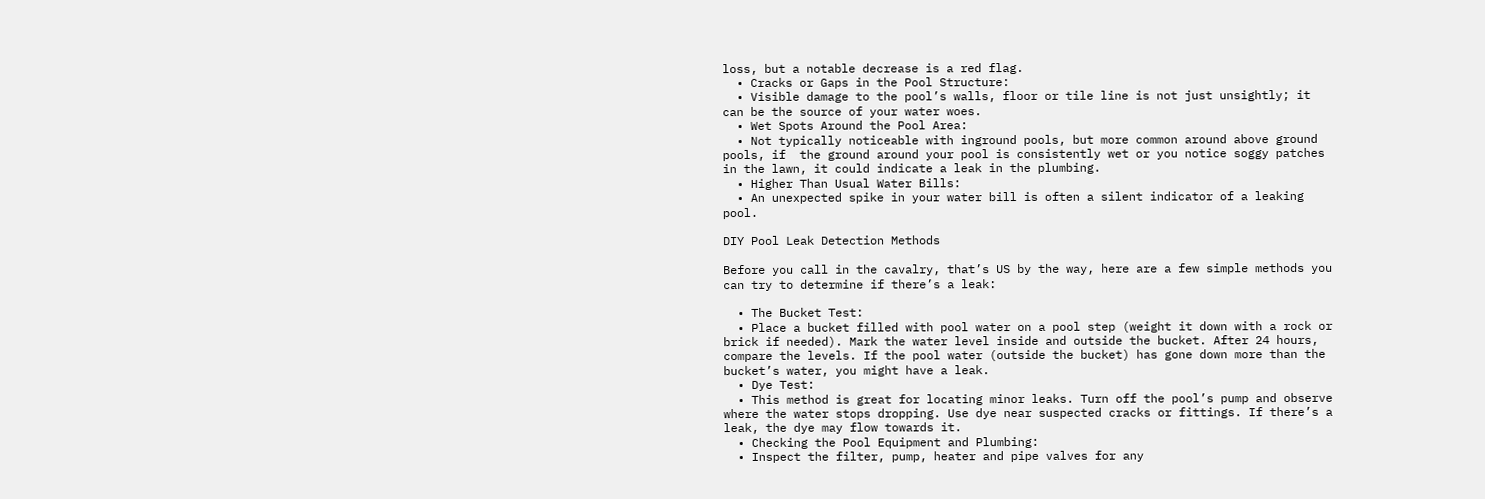loss, but a notable decrease is a red flag.
  • Cracks or Gaps in the Pool Structure:
  • Visible damage to the pool’s walls, floor or tile line is not just unsightly; it can be the source of your water woes.
  • Wet Spots Around the Pool Area:
  • Not typically noticeable with inground pools, but more common around above ground pools, if  the ground around your pool is consistently wet or you notice soggy patches in the lawn, it could indicate a leak in the plumbing.
  • Higher Than Usual Water Bills:
  • An unexpected spike in your water bill is often a silent indicator of a leaking pool.

DIY Pool Leak Detection Methods

Before you call in the cavalry, that’s US by the way, here are a few simple methods you can try to determine if there’s a leak:

  • The Bucket Test:
  • Place a bucket filled with pool water on a pool step (weight it down with a rock or brick if needed). Mark the water level inside and outside the bucket. After 24 hours, compare the levels. If the pool water (outside the bucket) has gone down more than the bucket’s water, you might have a leak.
  • Dye Test:
  • This method is great for locating minor leaks. Turn off the pool’s pump and observe where the water stops dropping. Use dye near suspected cracks or fittings. If there’s a leak, the dye may flow towards it.
  • Checking the Pool Equipment and Plumbing:
  • Inspect the filter, pump, heater and pipe valves for any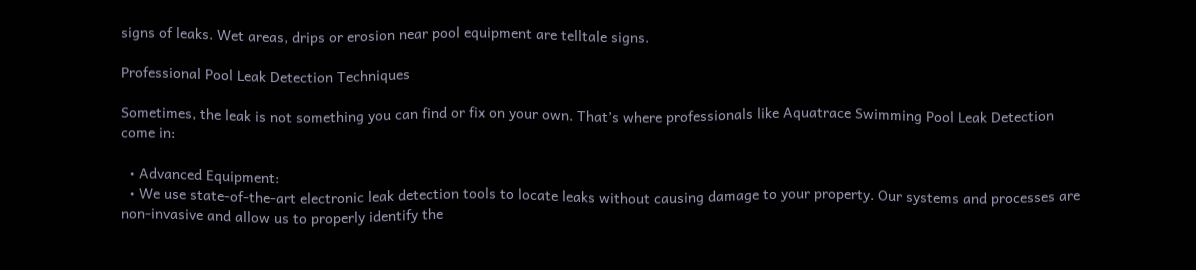signs of leaks. Wet areas, drips or erosion near pool equipment are telltale signs.

Professional Pool Leak Detection Techniques

Sometimes, the leak is not something you can find or fix on your own. That’s where professionals like Aquatrace Swimming Pool Leak Detection come in:

  • Advanced Equipment:
  • We use state-of-the-art electronic leak detection tools to locate leaks without causing damage to your property. Our systems and processes are non-invasive and allow us to properly identify the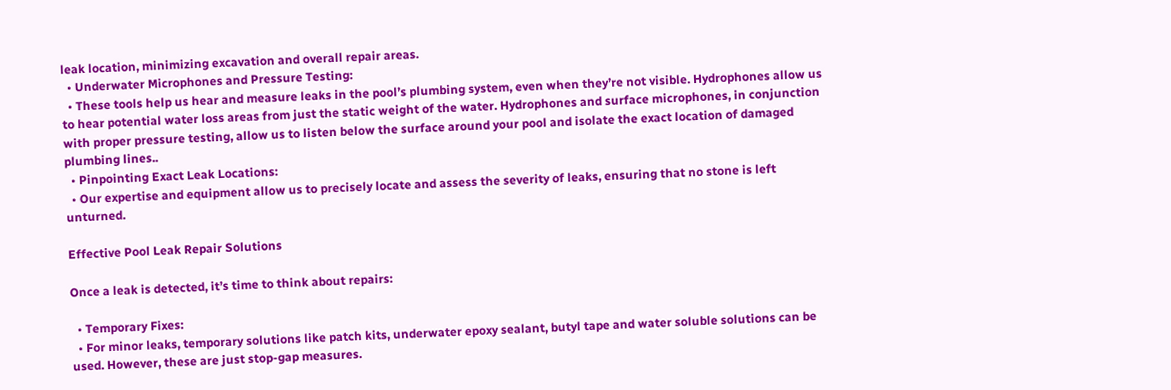leak location, minimizing excavation and overall repair areas.
  • Underwater Microphones and Pressure Testing:
  • These tools help us hear and measure leaks in the pool’s plumbing system, even when they’re not visible. Hydrophones allow us to hear potential water loss areas from just the static weight of the water. Hydrophones and surface microphones, in conjunction with proper pressure testing, allow us to listen below the surface around your pool and isolate the exact location of damaged plumbing lines..
  • Pinpointing Exact Leak Locations:
  • Our expertise and equipment allow us to precisely locate and assess the severity of leaks, ensuring that no stone is left unturned.

Effective Pool Leak Repair Solutions

Once a leak is detected, it’s time to think about repairs:

  • Temporary Fixes:
  • For minor leaks, temporary solutions like patch kits, underwater epoxy sealant, butyl tape and water soluble solutions can be used. However, these are just stop-gap measures.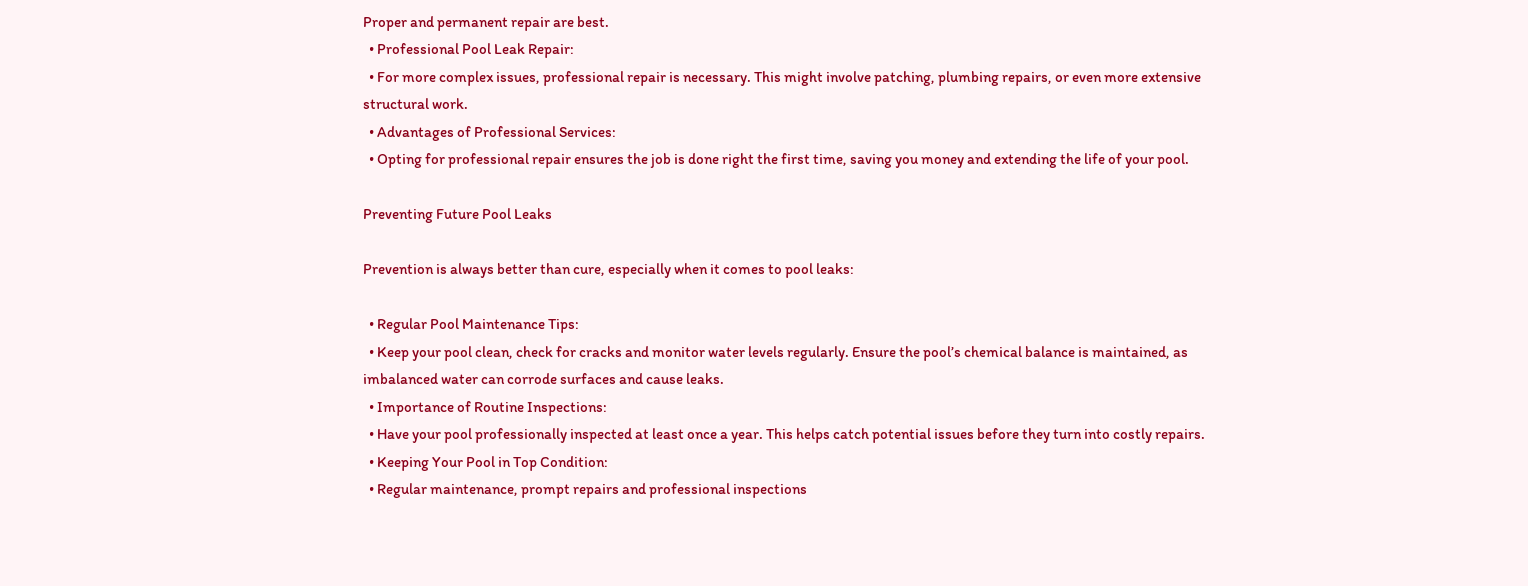Proper and permanent repair are best.
  • Professional Pool Leak Repair:
  • For more complex issues, professional repair is necessary. This might involve patching, plumbing repairs, or even more extensive structural work.
  • Advantages of Professional Services:
  • Opting for professional repair ensures the job is done right the first time, saving you money and extending the life of your pool.

Preventing Future Pool Leaks

Prevention is always better than cure, especially when it comes to pool leaks:

  • Regular Pool Maintenance Tips:
  • Keep your pool clean, check for cracks and monitor water levels regularly. Ensure the pool’s chemical balance is maintained, as imbalanced water can corrode surfaces and cause leaks.
  • Importance of Routine Inspections:
  • Have your pool professionally inspected at least once a year. This helps catch potential issues before they turn into costly repairs.
  • Keeping Your Pool in Top Condition:
  • Regular maintenance, prompt repairs and professional inspections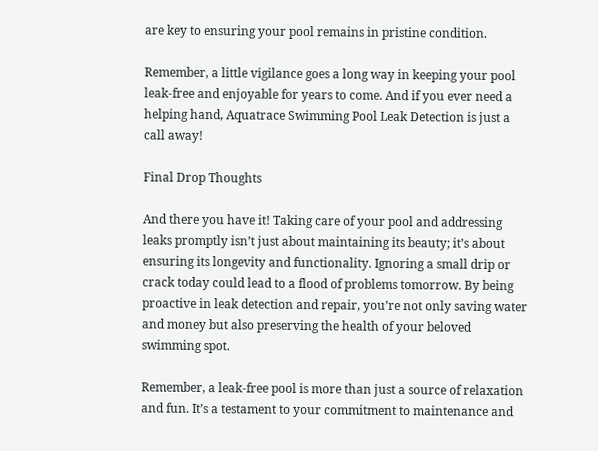are key to ensuring your pool remains in pristine condition.

Remember, a little vigilance goes a long way in keeping your pool leak-free and enjoyable for years to come. And if you ever need a helping hand, Aquatrace Swimming Pool Leak Detection is just a call away!

Final Drop Thoughts

And there you have it! Taking care of your pool and addressing leaks promptly isn’t just about maintaining its beauty; it’s about ensuring its longevity and functionality. Ignoring a small drip or crack today could lead to a flood of problems tomorrow. By being proactive in leak detection and repair, you’re not only saving water and money but also preserving the health of your beloved swimming spot.

Remember, a leak-free pool is more than just a source of relaxation and fun. It’s a testament to your commitment to maintenance and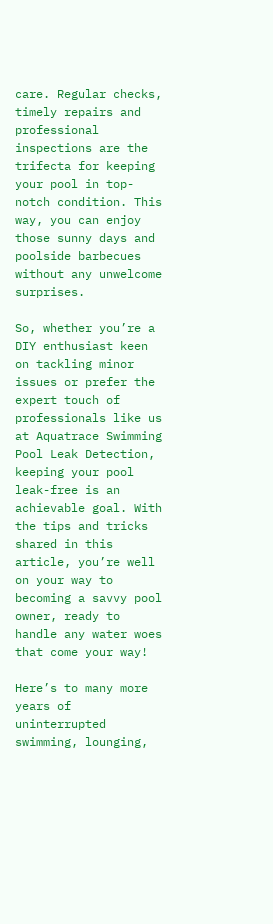care. Regular checks, timely repairs and professional inspections are the trifecta for keeping your pool in top-notch condition. This way, you can enjoy those sunny days and poolside barbecues without any unwelcome surprises.

So, whether you’re a DIY enthusiast keen on tackling minor issues or prefer the expert touch of professionals like us at Aquatrace Swimming Pool Leak Detection, keeping your pool leak-free is an achievable goal. With the tips and tricks shared in this article, you’re well on your way to becoming a savvy pool owner, ready to handle any water woes that come your way!

Here’s to many more years of uninterrupted swimming, lounging,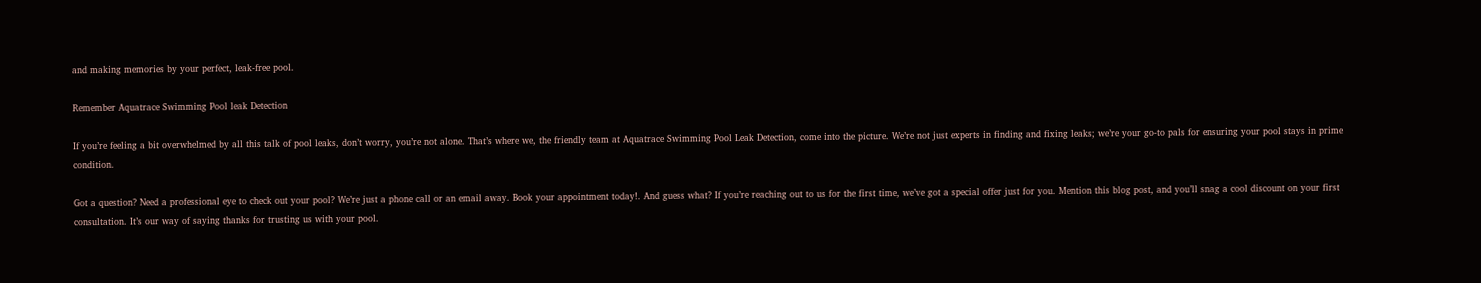and making memories by your perfect, leak-free pool.

Remember Aquatrace Swimming Pool leak Detection

If you’re feeling a bit overwhelmed by all this talk of pool leaks, don’t worry, you’re not alone. That’s where we, the friendly team at Aquatrace Swimming Pool Leak Detection, come into the picture. We’re not just experts in finding and fixing leaks; we’re your go-to pals for ensuring your pool stays in prime condition.

Got a question? Need a professional eye to check out your pool? We’re just a phone call or an email away. Book your appointment today!. And guess what? If you’re reaching out to us for the first time, we’ve got a special offer just for you. Mention this blog post, and you’ll snag a cool discount on your first consultation. It’s our way of saying thanks for trusting us with your pool.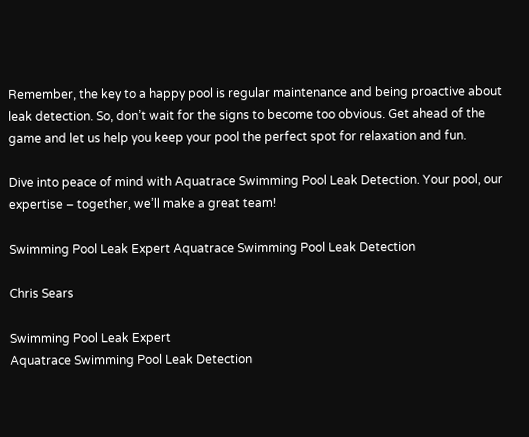Remember, the key to a happy pool is regular maintenance and being proactive about leak detection. So, don’t wait for the signs to become too obvious. Get ahead of the game and let us help you keep your pool the perfect spot for relaxation and fun.

Dive into peace of mind with Aquatrace Swimming Pool Leak Detection. Your pool, our expertise – together, we’ll make a great team!

Swimming Pool Leak Expert Aquatrace Swimming Pool Leak Detection

Chris Sears

Swimming Pool Leak Expert
Aquatrace Swimming Pool Leak Detection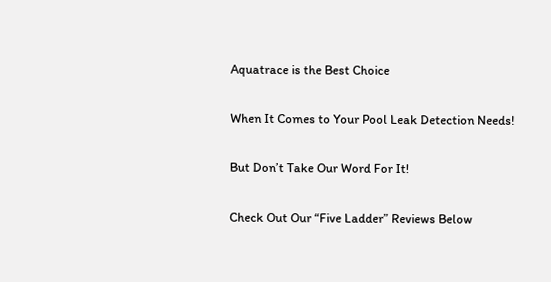Aquatrace is the Best Choice

When It Comes to Your Pool Leak Detection Needs!

But Don’t Take Our Word For It!

Check Out Our “Five Ladder” Reviews Below